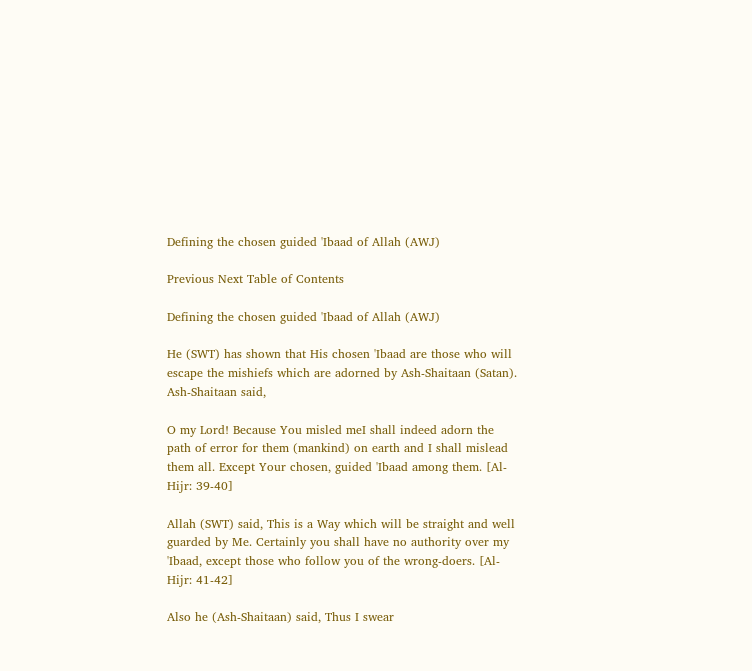Defining the chosen guided 'Ibaad of Allah (AWJ)

Previous Next Table of Contents

Defining the chosen guided 'Ibaad of Allah (AWJ)

He (SWT) has shown that His chosen 'Ibaad are those who will escape the mishiefs which are adorned by Ash-Shaitaan (Satan). Ash-Shaitaan said,

O my Lord! Because You misled meI shall indeed adorn the path of error for them (mankind) on earth and I shall mislead them all. Except Your chosen, guided 'Ibaad among them. [Al-Hijr: 39-40]

Allah (SWT) said, This is a Way which will be straight and well guarded by Me. Certainly you shall have no authority over my 'Ibaad, except those who follow you of the wrong-doers. [Al-Hijr: 41-42]

Also he (Ash-Shaitaan) said, Thus I swear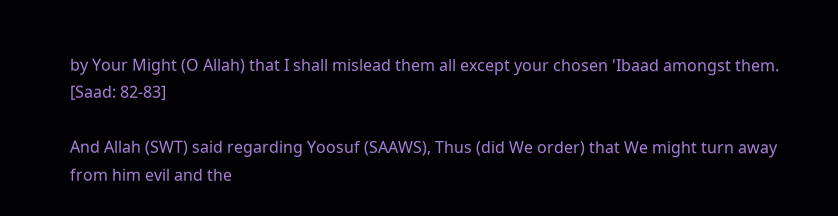by Your Might (O Allah) that I shall mislead them all except your chosen 'Ibaad amongst them. [Saad: 82-83]

And Allah (SWT) said regarding Yoosuf (SAAWS), Thus (did We order) that We might turn away from him evil and the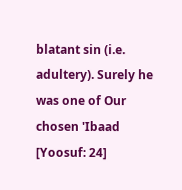blatant sin (i.e. adultery). Surely he was one of Our chosen 'Ibaad [Yoosuf: 24]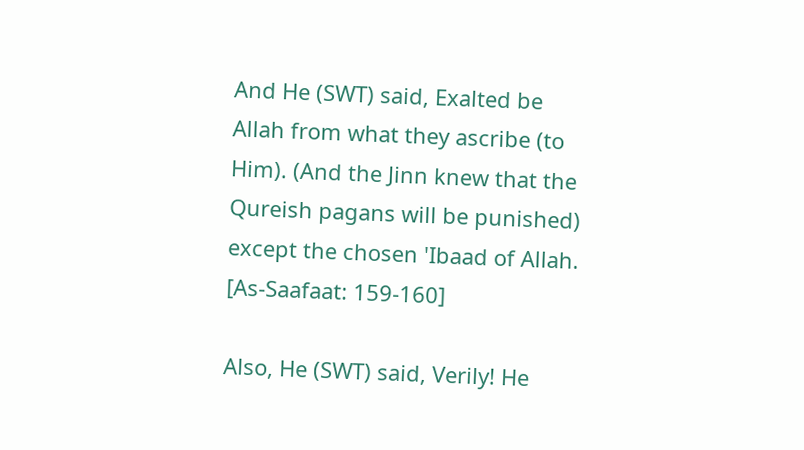And He (SWT) said, Exalted be Allah from what they ascribe (to Him). (And the Jinn knew that the Qureish pagans will be punished) except the chosen 'Ibaad of Allah. [As-Saafaat: 159-160]

Also, He (SWT) said, Verily! He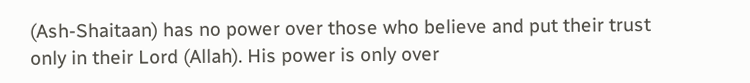(Ash-Shaitaan) has no power over those who believe and put their trust only in their Lord (Allah). His power is only over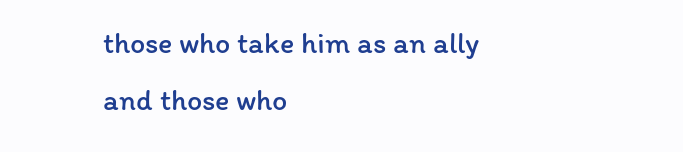those who take him as an ally and those who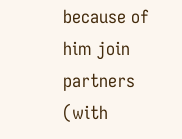because of him join partners (with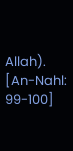Allah). [An-Nahl: 99-100]